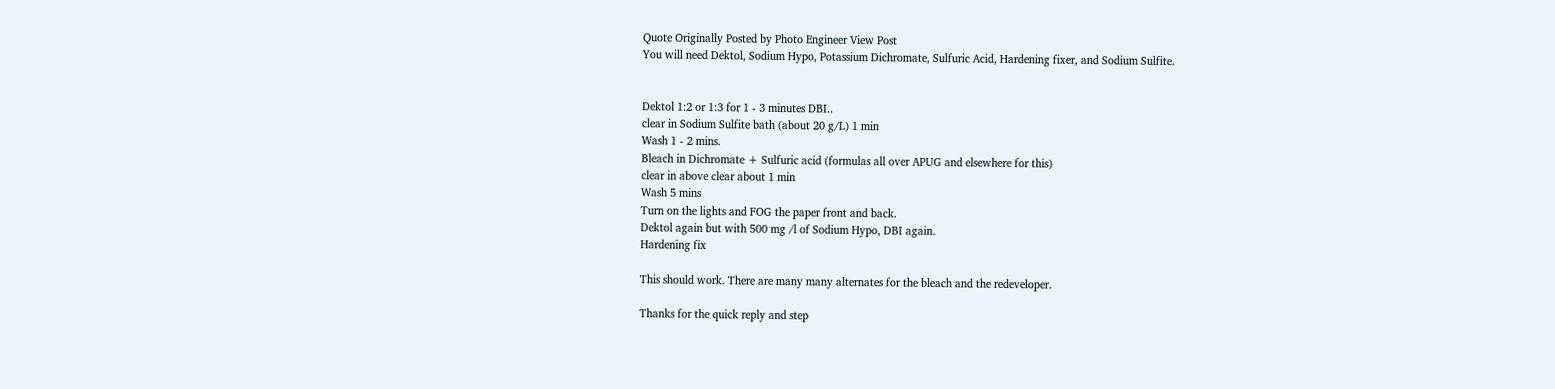Quote Originally Posted by Photo Engineer View Post
You will need Dektol, Sodium Hypo, Potassium Dichromate, Sulfuric Acid, Hardening fixer, and Sodium Sulfite.


Dektol 1:2 or 1:3 for 1 - 3 minutes DBI..
clear in Sodium Sulfite bath (about 20 g/L) 1 min
Wash 1 - 2 mins.
Bleach in Dichromate + Sulfuric acid (formulas all over APUG and elsewhere for this)
clear in above clear about 1 min
Wash 5 mins
Turn on the lights and FOG the paper front and back.
Dektol again but with 500 mg /l of Sodium Hypo, DBI again.
Hardening fix

This should work. There are many many alternates for the bleach and the redeveloper.

Thanks for the quick reply and step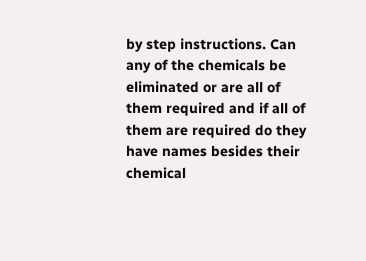by step instructions. Can any of the chemicals be eliminated or are all of them required and if all of them are required do they have names besides their chemical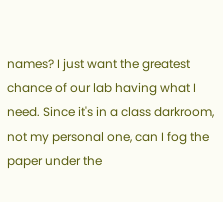names? I just want the greatest chance of our lab having what I need. Since it's in a class darkroom, not my personal one, can I fog the paper under the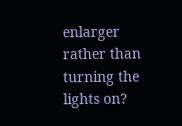enlarger rather than turning the lights on?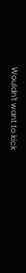Wouldn't want to kick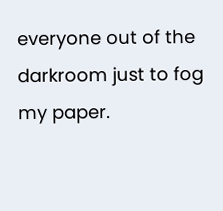everyone out of the darkroom just to fog my paper.